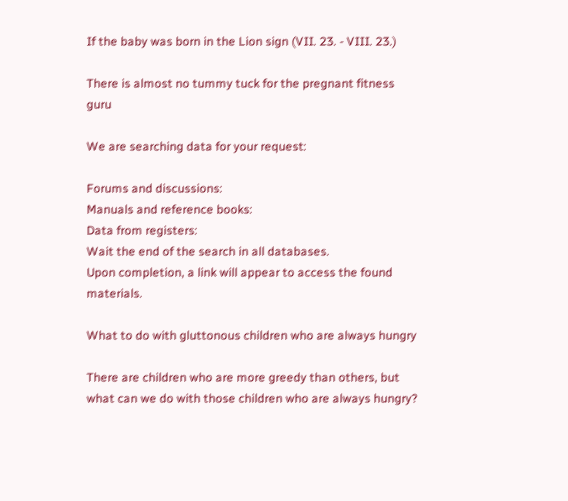If the baby was born in the Lion sign (VII. 23. - VIII. 23.)

There is almost no tummy tuck for the pregnant fitness guru

We are searching data for your request:

Forums and discussions:
Manuals and reference books:
Data from registers:
Wait the end of the search in all databases.
Upon completion, a link will appear to access the found materials.

What to do with gluttonous children who are always hungry

There are children who are more greedy than others, but what can we do with those children who are always hungry?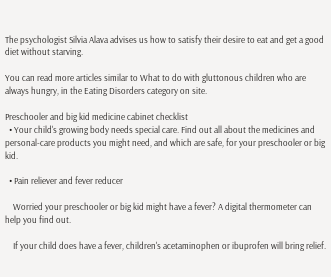The psychologist Silvia Alava advises us how to satisfy their desire to eat and get a good diet without starving.

You can read more articles similar to What to do with gluttonous children who are always hungry, in the Eating Disorders category on site.

Preschooler and big kid medicine cabinet checklist
  • Your child's growing body needs special care. Find out all about the medicines and personal-care products you might need, and which are safe, for your preschooler or big kid.

  • Pain reliever and fever reducer

    Worried your preschooler or big kid might have a fever? A digital thermometer can help you find out.

    If your child does have a fever, children's acetaminophen or ibuprofen will bring relief.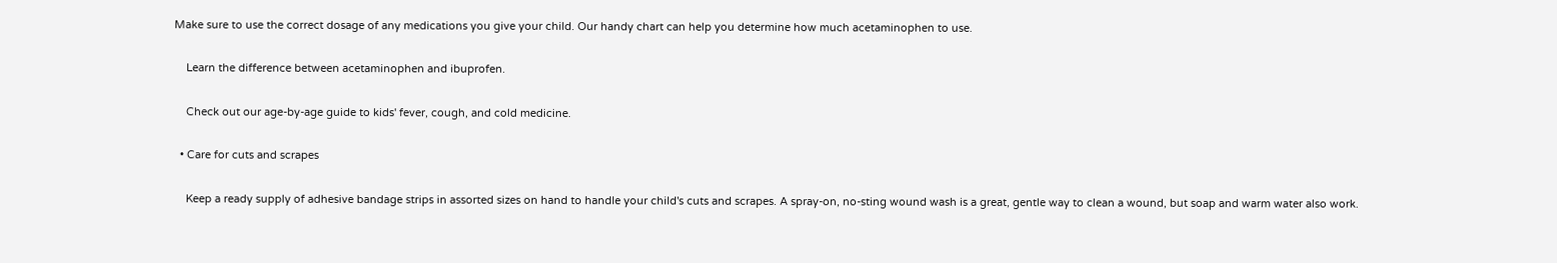Make sure to use the correct dosage of any medications you give your child. Our handy chart can help you determine how much acetaminophen to use.

    Learn the difference between acetaminophen and ibuprofen.

    Check out our age-by-age guide to kids' fever, cough, and cold medicine.

  • Care for cuts and scrapes

    Keep a ready supply of adhesive bandage strips in assorted sizes on hand to handle your child's cuts and scrapes. A spray-on, no-sting wound wash is a great, gentle way to clean a wound, but soap and warm water also work.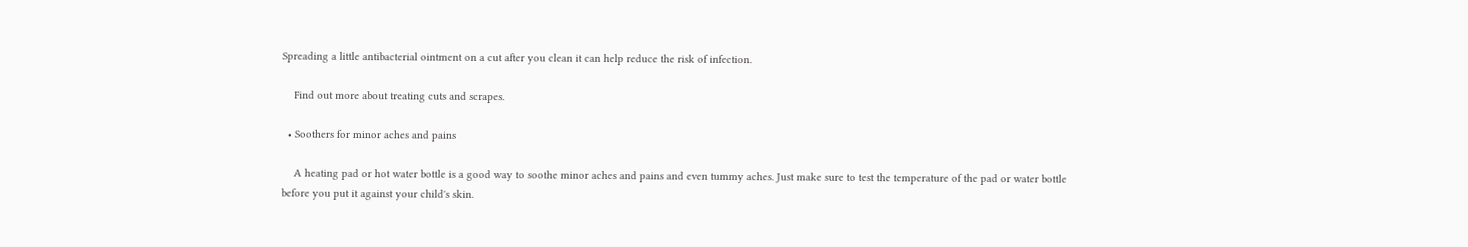Spreading a little antibacterial ointment on a cut after you clean it can help reduce the risk of infection.

    Find out more about treating cuts and scrapes.

  • Soothers for minor aches and pains

    A heating pad or hot water bottle is a good way to soothe minor aches and pains and even tummy aches. Just make sure to test the temperature of the pad or water bottle before you put it against your child's skin.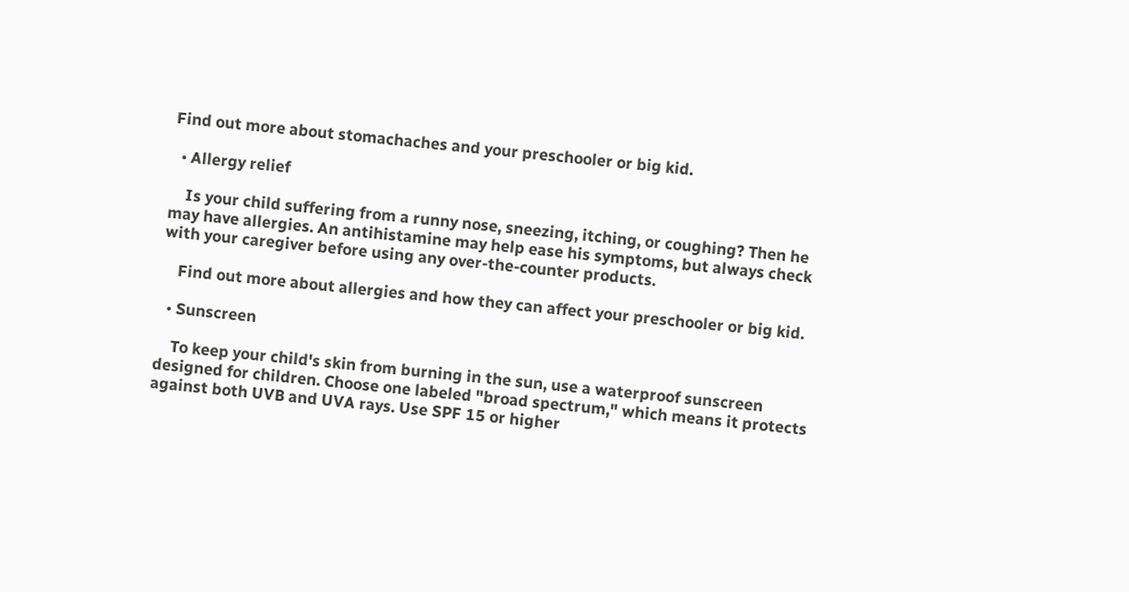Find out more about stomachaches and your preschooler or big kid.

  • Allergy relief

    Is your child suffering from a runny nose, sneezing, itching, or coughing? Then he may have allergies. An antihistamine may help ease his symptoms, but always check with your caregiver before using any over-the-counter products.

    Find out more about allergies and how they can affect your preschooler or big kid.

  • Sunscreen

    To keep your child's skin from burning in the sun, use a waterproof sunscreen designed for children. Choose one labeled "broad spectrum," which means it protects against both UVB and UVA rays. Use SPF 15 or higher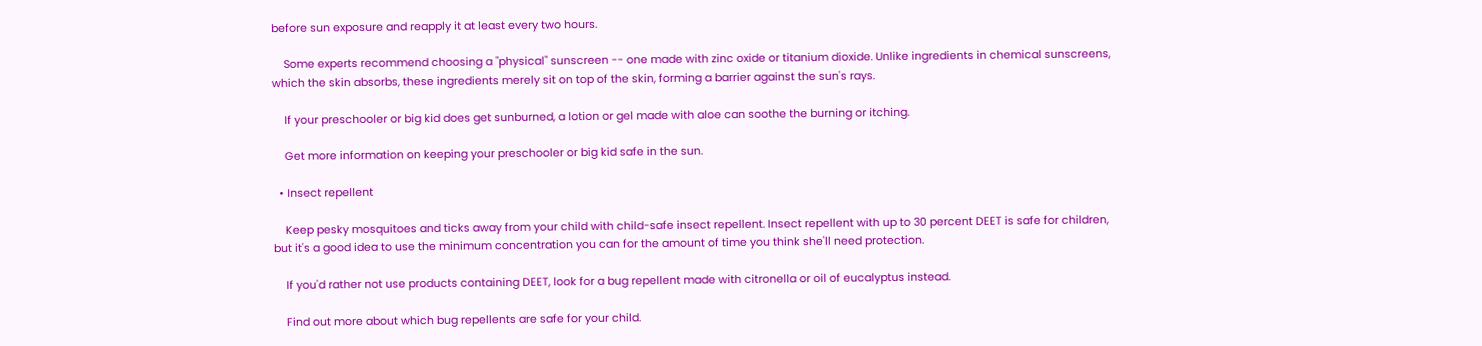before sun exposure and reapply it at least every two hours.

    Some experts recommend choosing a "physical" sunscreen -- one made with zinc oxide or titanium dioxide. Unlike ingredients in chemical sunscreens, which the skin absorbs, these ingredients merely sit on top of the skin, forming a barrier against the sun's rays.

    If your preschooler or big kid does get sunburned, a lotion or gel made with aloe can soothe the burning or itching.

    Get more information on keeping your preschooler or big kid safe in the sun.

  • Insect repellent

    Keep pesky mosquitoes and ticks away from your child with child-safe insect repellent. Insect repellent with up to 30 percent DEET is safe for children, but it's a good idea to use the minimum concentration you can for the amount of time you think she'll need protection.

    If you'd rather not use products containing DEET, look for a bug repellent made with citronella or oil of eucalyptus instead.

    Find out more about which bug repellents are safe for your child.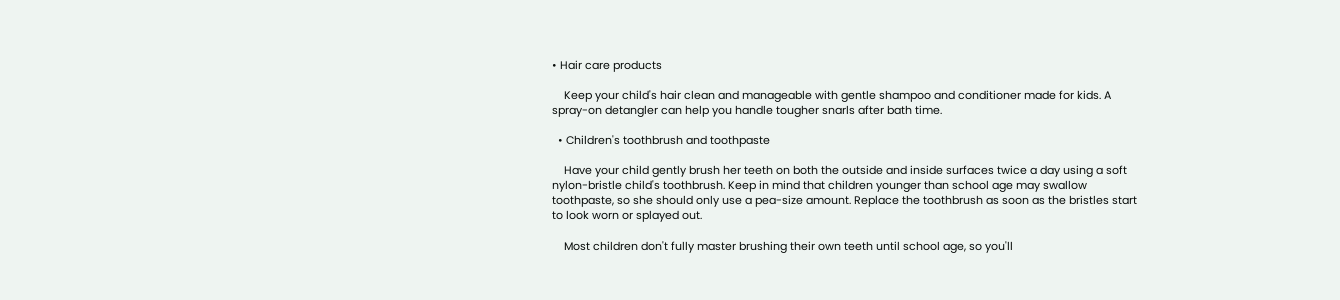• Hair care products

    Keep your child's hair clean and manageable with gentle shampoo and conditioner made for kids. A spray-on detangler can help you handle tougher snarls after bath time.

  • Children's toothbrush and toothpaste

    Have your child gently brush her teeth on both the outside and inside surfaces twice a day using a soft nylon-bristle child's toothbrush. Keep in mind that children younger than school age may swallow toothpaste, so she should only use a pea-size amount. Replace the toothbrush as soon as the bristles start to look worn or splayed out.

    Most children don't fully master brushing their own teeth until school age, so you'll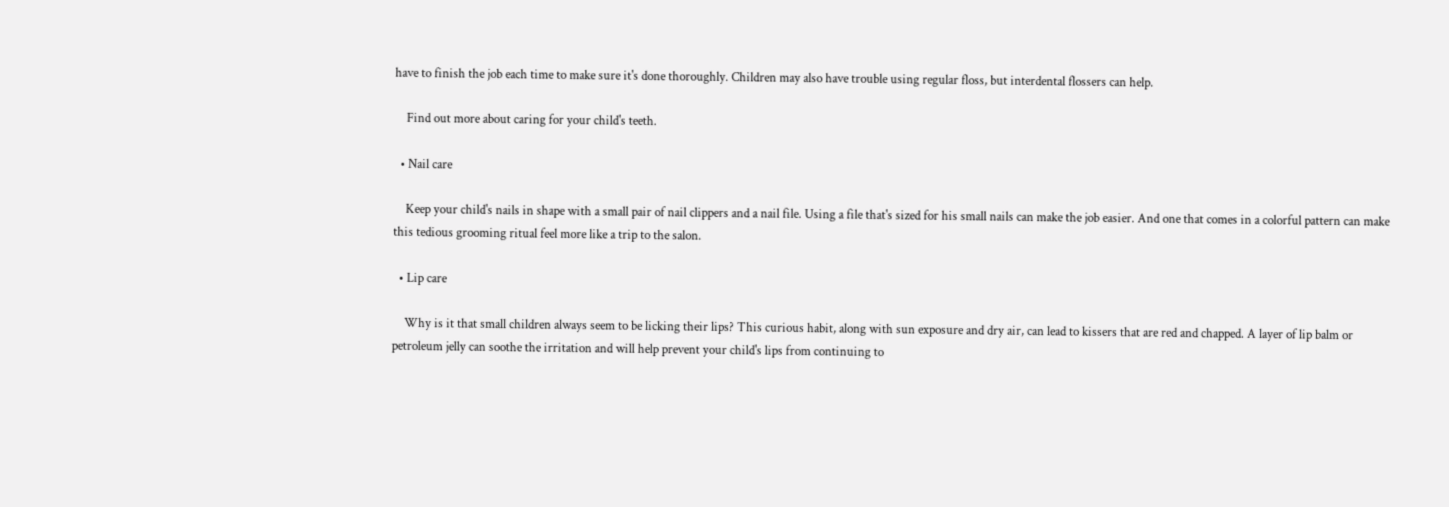have to finish the job each time to make sure it's done thoroughly. Children may also have trouble using regular floss, but interdental flossers can help.

    Find out more about caring for your child's teeth.

  • Nail care

    Keep your child's nails in shape with a small pair of nail clippers and a nail file. Using a file that's sized for his small nails can make the job easier. And one that comes in a colorful pattern can make this tedious grooming ritual feel more like a trip to the salon.

  • Lip care

    Why is it that small children always seem to be licking their lips? This curious habit, along with sun exposure and dry air, can lead to kissers that are red and chapped. A layer of lip balm or petroleum jelly can soothe the irritation and will help prevent your child's lips from continuing to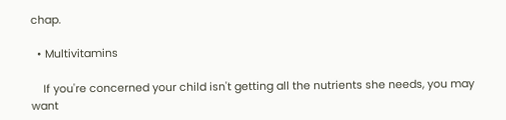chap.

  • Multivitamins

    If you're concerned your child isn't getting all the nutrients she needs, you may want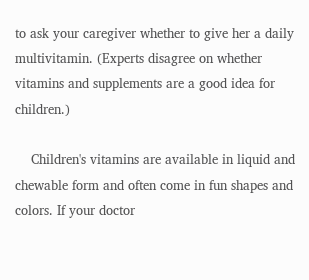to ask your caregiver whether to give her a daily multivitamin. (Experts disagree on whether vitamins and supplements are a good idea for children.)

    Children's vitamins are available in liquid and chewable form and often come in fun shapes and colors. If your doctor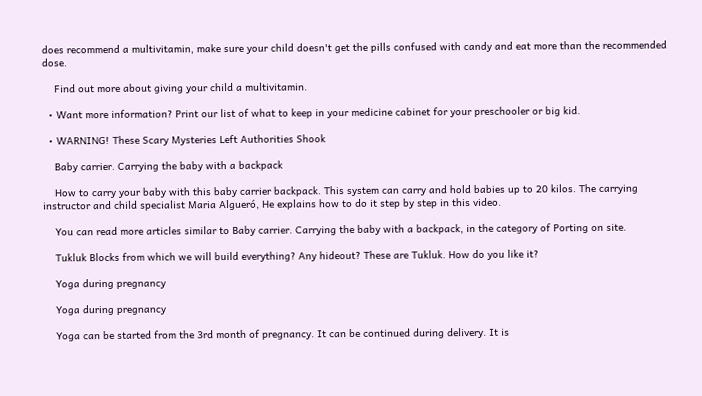does recommend a multivitamin, make sure your child doesn't get the pills confused with candy and eat more than the recommended dose.

    Find out more about giving your child a multivitamin.

  • Want more information? Print our list of what to keep in your medicine cabinet for your preschooler or big kid.

  • WARNING! These Scary Mysteries Left Authorities Shook

    Baby carrier. Carrying the baby with a backpack

    How to carry your baby with this baby carrier backpack. This system can carry and hold babies up to 20 kilos. The carrying instructor and child specialist Maria Algueró, He explains how to do it step by step in this video.

    You can read more articles similar to Baby carrier. Carrying the baby with a backpack, in the category of Porting on site.

    Tukluk Blocks from which we will build everything? Any hideout? These are Tukluk. How do you like it?

    Yoga during pregnancy

    Yoga during pregnancy

    Yoga can be started from the 3rd month of pregnancy. It can be continued during delivery. It is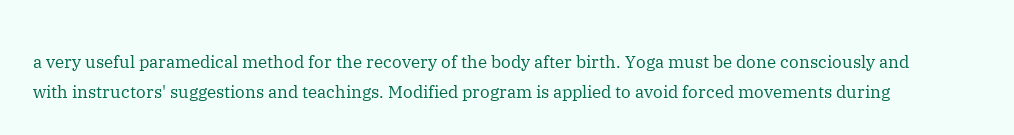a very useful paramedical method for the recovery of the body after birth. Yoga must be done consciously and with instructors' suggestions and teachings. Modified program is applied to avoid forced movements during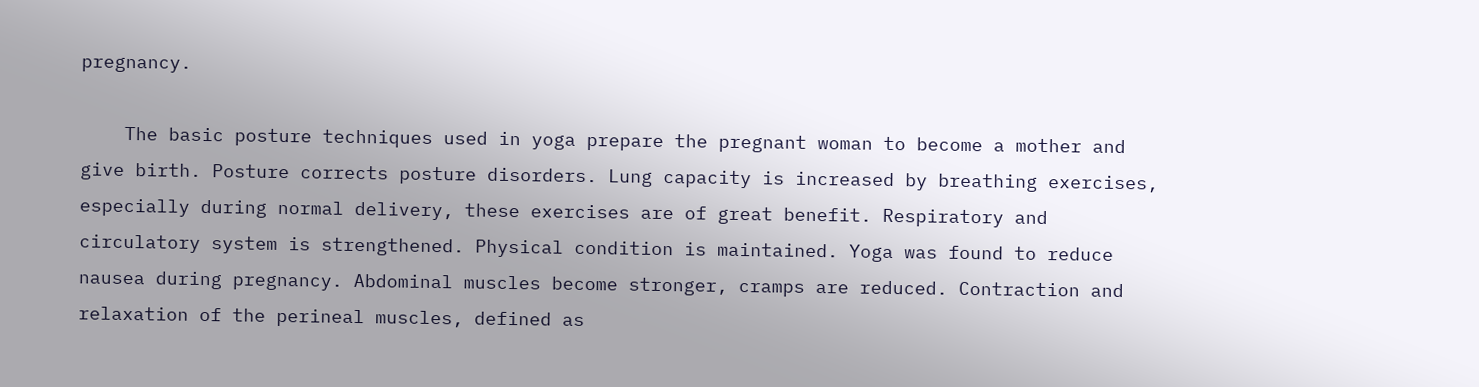pregnancy.

    The basic posture techniques used in yoga prepare the pregnant woman to become a mother and give birth. Posture corrects posture disorders. Lung capacity is increased by breathing exercises, especially during normal delivery, these exercises are of great benefit. Respiratory and circulatory system is strengthened. Physical condition is maintained. Yoga was found to reduce nausea during pregnancy. Abdominal muscles become stronger, cramps are reduced. Contraction and relaxation of the perineal muscles, defined as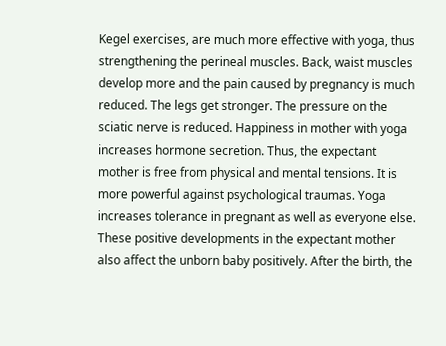Kegel exercises, are much more effective with yoga, thus strengthening the perineal muscles. Back, waist muscles develop more and the pain caused by pregnancy is much reduced. The legs get stronger. The pressure on the sciatic nerve is reduced. Happiness in mother with yoga increases hormone secretion. Thus, the expectant mother is free from physical and mental tensions. It is more powerful against psychological traumas. Yoga increases tolerance in pregnant as well as everyone else. These positive developments in the expectant mother also affect the unborn baby positively. After the birth, the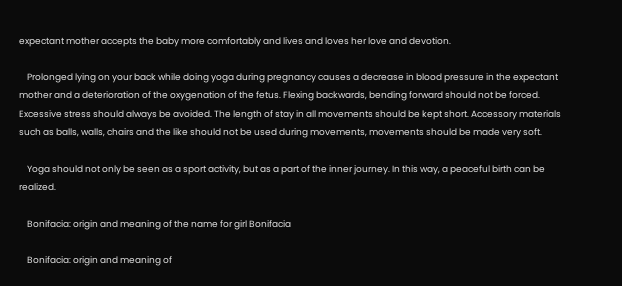expectant mother accepts the baby more comfortably and lives and loves her love and devotion.

    Prolonged lying on your back while doing yoga during pregnancy causes a decrease in blood pressure in the expectant mother and a deterioration of the oxygenation of the fetus. Flexing backwards, bending forward should not be forced. Excessive stress should always be avoided. The length of stay in all movements should be kept short. Accessory materials such as balls, walls, chairs and the like should not be used during movements, movements should be made very soft.

    Yoga should not only be seen as a sport activity, but as a part of the inner journey. In this way, a peaceful birth can be realized.

    Bonifacia: origin and meaning of the name for girl Bonifacia

    Bonifacia: origin and meaning of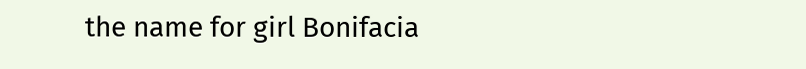the name for girl Bonifacia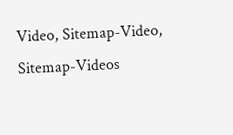Video, Sitemap-Video, Sitemap-Videos